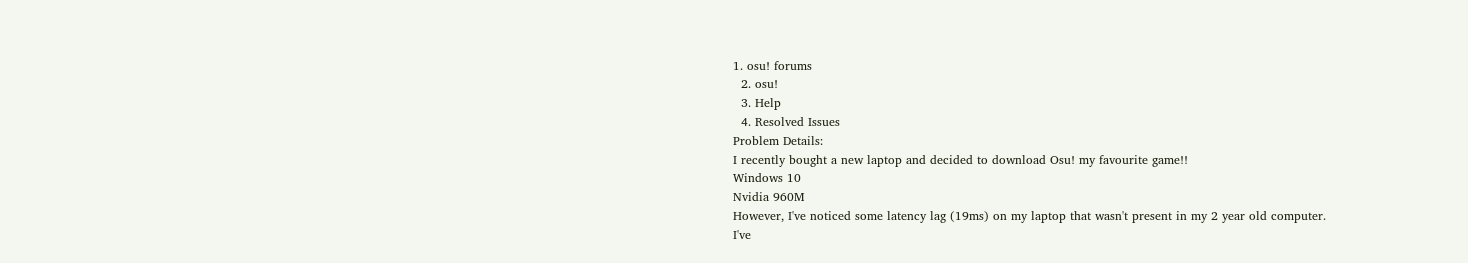1. osu! forums
  2. osu!
  3. Help
  4. Resolved Issues
Problem Details:
I recently bought a new laptop and decided to download Osu! my favourite game!!
Windows 10
Nvidia 960M
However, I've noticed some latency lag (19ms) on my laptop that wasn't present in my 2 year old computer.
I've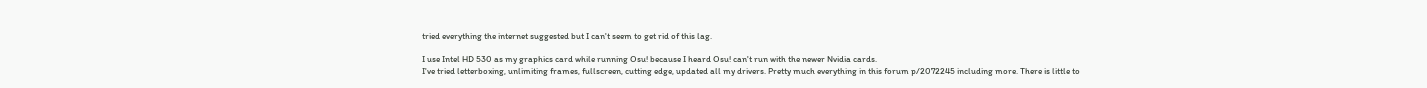tried everything the internet suggested but I can't seem to get rid of this lag.

I use Intel HD 530 as my graphics card while running Osu! because I heard Osu! can't run with the newer Nvidia cards.
I've tried letterboxing, unlimiting frames, fullscreen, cutting edge, updated all my drivers. Pretty much everything in this forum p/2072245 including more. There is little to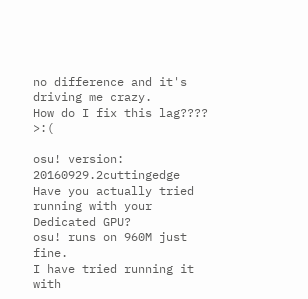no difference and it's driving me crazy.
How do I fix this lag???? >:(

osu! version: 20160929.2cuttingedge
Have you actually tried running with your Dedicated GPU?
osu! runs on 960M just fine.
I have tried running it with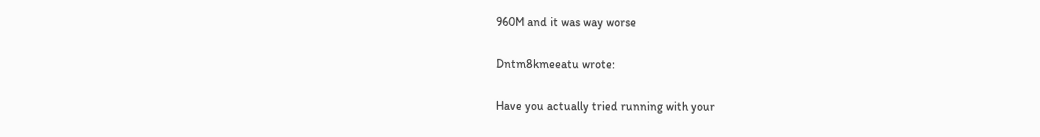960M and it was way worse

Dntm8kmeeatu wrote:

Have you actually tried running with your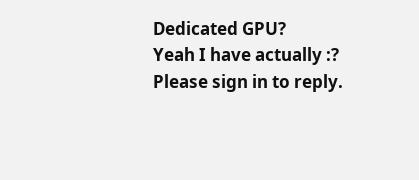Dedicated GPU?
Yeah I have actually :?
Please sign in to reply.